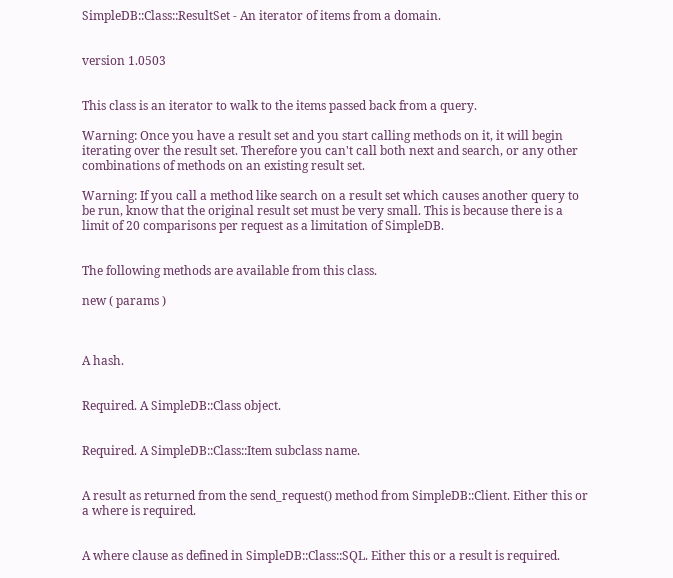SimpleDB::Class::ResultSet - An iterator of items from a domain.


version 1.0503


This class is an iterator to walk to the items passed back from a query.

Warning: Once you have a result set and you start calling methods on it, it will begin iterating over the result set. Therefore you can't call both next and search, or any other combinations of methods on an existing result set.

Warning: If you call a method like search on a result set which causes another query to be run, know that the original result set must be very small. This is because there is a limit of 20 comparisons per request as a limitation of SimpleDB.


The following methods are available from this class.

new ( params )



A hash.


Required. A SimpleDB::Class object.


Required. A SimpleDB::Class::Item subclass name.


A result as returned from the send_request() method from SimpleDB::Client. Either this or a where is required.


A where clause as defined in SimpleDB::Class::SQL. Either this or a result is required.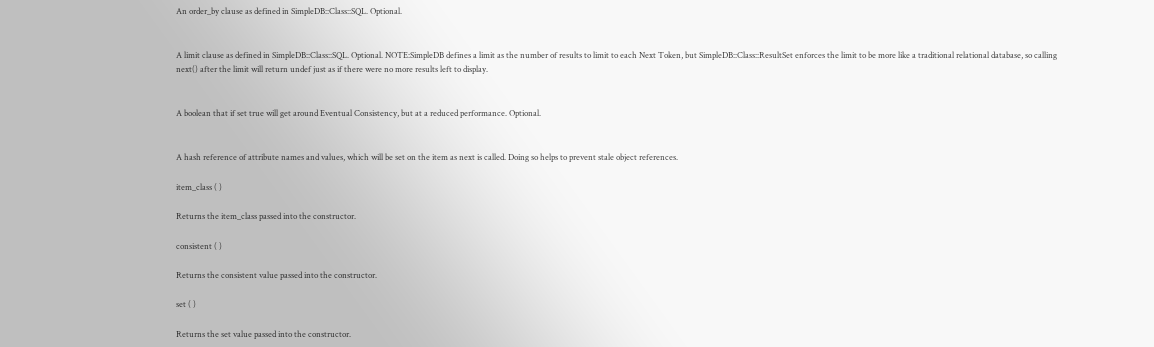An order_by clause as defined in SimpleDB::Class::SQL. Optional.


A limit clause as defined in SimpleDB::Class::SQL. Optional. NOTE:SimpleDB defines a limit as the number of results to limit to each Next Token, but SimpleDB::Class::ResultSet enforces the limit to be more like a traditional relational database, so calling next() after the limit will return undef just as if there were no more results left to display.


A boolean that if set true will get around Eventual Consistency, but at a reduced performance. Optional.


A hash reference of attribute names and values, which will be set on the item as next is called. Doing so helps to prevent stale object references.

item_class ( )

Returns the item_class passed into the constructor.

consistent ( )

Returns the consistent value passed into the constructor.

set ( )

Returns the set value passed into the constructor.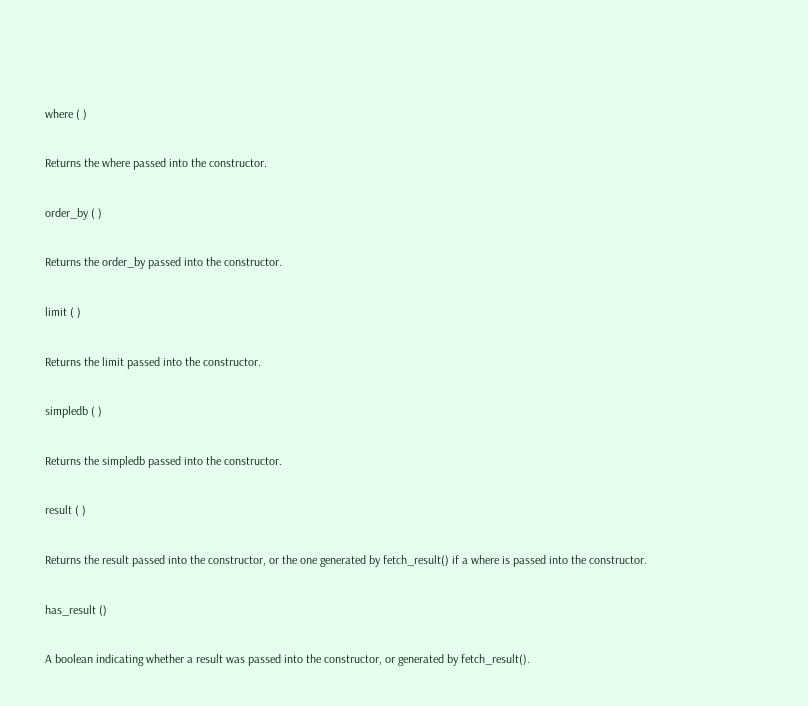where ( )

Returns the where passed into the constructor.

order_by ( )

Returns the order_by passed into the constructor.

limit ( )

Returns the limit passed into the constructor.

simpledb ( )

Returns the simpledb passed into the constructor.

result ( )

Returns the result passed into the constructor, or the one generated by fetch_result() if a where is passed into the constructor.

has_result ()

A boolean indicating whether a result was passed into the constructor, or generated by fetch_result().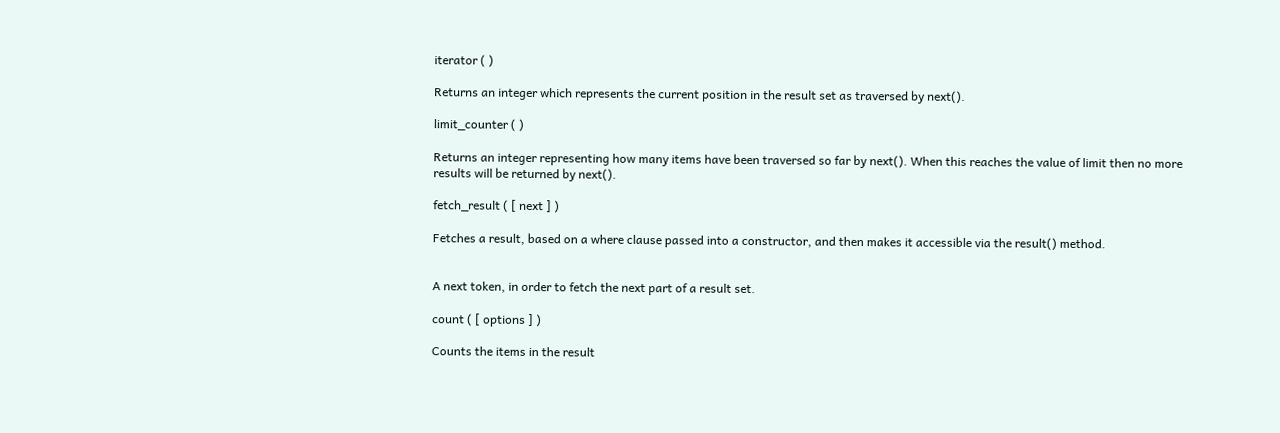iterator ( )

Returns an integer which represents the current position in the result set as traversed by next().

limit_counter ( )

Returns an integer representing how many items have been traversed so far by next(). When this reaches the value of limit then no more results will be returned by next().

fetch_result ( [ next ] )

Fetches a result, based on a where clause passed into a constructor, and then makes it accessible via the result() method.


A next token, in order to fetch the next part of a result set.

count ( [ options ] )

Counts the items in the result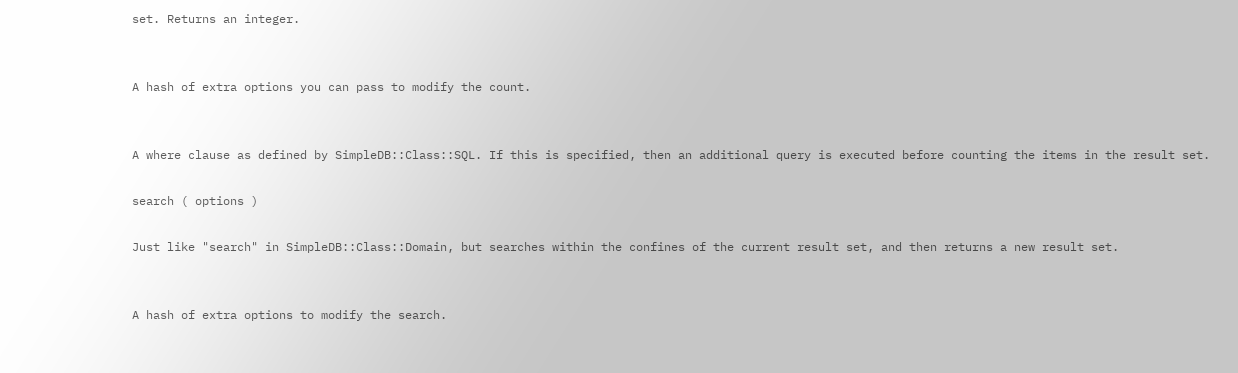set. Returns an integer.


A hash of extra options you can pass to modify the count.


A where clause as defined by SimpleDB::Class::SQL. If this is specified, then an additional query is executed before counting the items in the result set.

search ( options )

Just like "search" in SimpleDB::Class::Domain, but searches within the confines of the current result set, and then returns a new result set.


A hash of extra options to modify the search.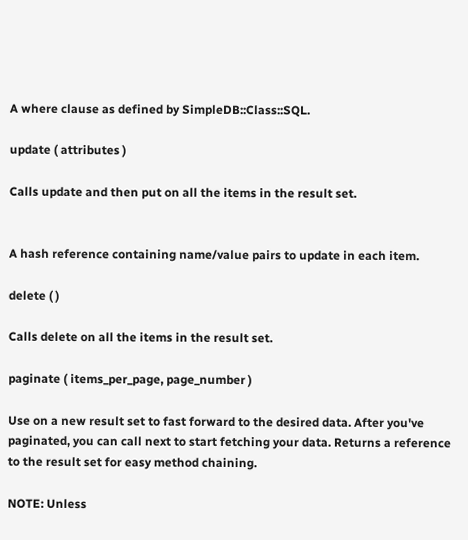A where clause as defined by SimpleDB::Class::SQL.

update ( attributes )

Calls update and then put on all the items in the result set.


A hash reference containing name/value pairs to update in each item.

delete ( )

Calls delete on all the items in the result set.

paginate ( items_per_page, page_number )

Use on a new result set to fast forward to the desired data. After you've paginated, you can call next to start fetching your data. Returns a reference to the result set for easy method chaining.

NOTE: Unless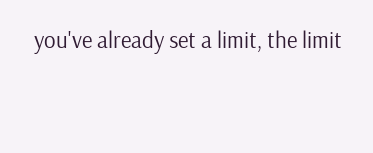you've already set a limit, the limit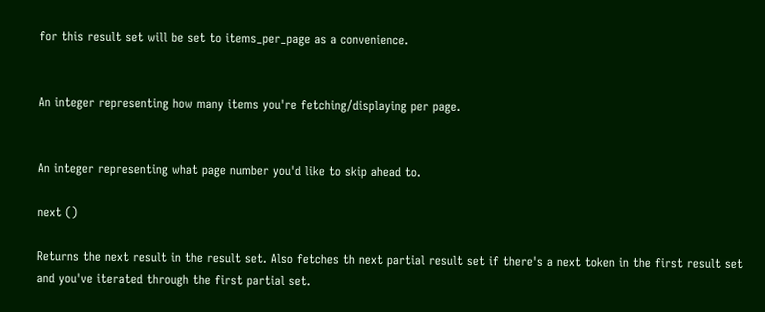for this result set will be set to items_per_page as a convenience.


An integer representing how many items you're fetching/displaying per page.


An integer representing what page number you'd like to skip ahead to.

next ()

Returns the next result in the result set. Also fetches th next partial result set if there's a next token in the first result set and you've iterated through the first partial set.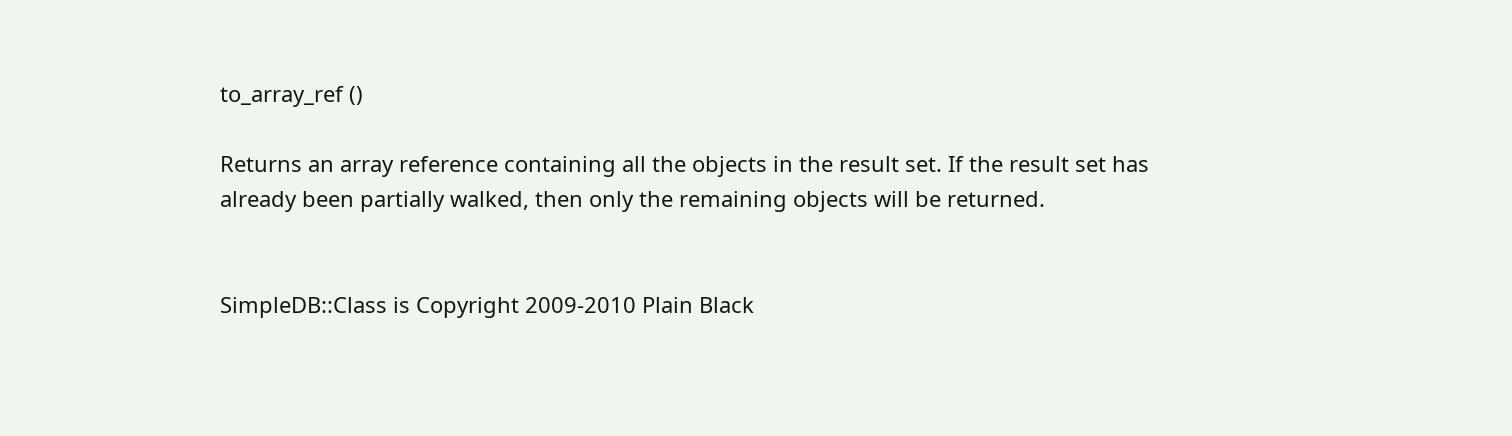to_array_ref ()

Returns an array reference containing all the objects in the result set. If the result set has already been partially walked, then only the remaining objects will be returned.


SimpleDB::Class is Copyright 2009-2010 Plain Black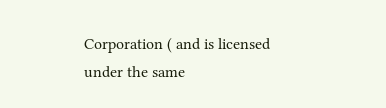Corporation ( and is licensed under the same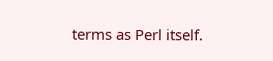terms as Perl itself.